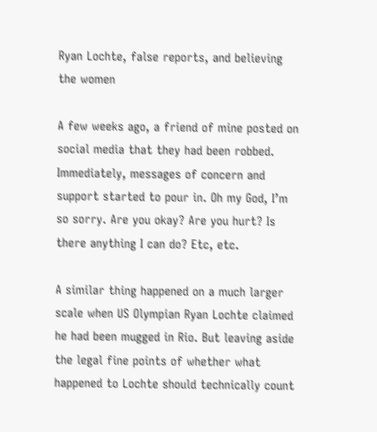Ryan Lochte, false reports, and believing the women

A few weeks ago, a friend of mine posted on social media that they had been robbed. Immediately, messages of concern and support started to pour in. Oh my God, I’m so sorry. Are you okay? Are you hurt? Is there anything I can do? Etc, etc.

A similar thing happened on a much larger scale when US Olympian Ryan Lochte claimed he had been mugged in Rio. But leaving aside the legal fine points of whether what happened to Lochte should technically count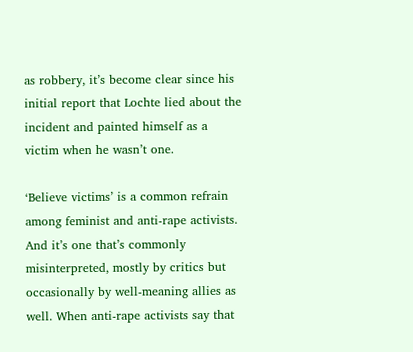as robbery, it’s become clear since his initial report that Lochte lied about the incident and painted himself as a victim when he wasn’t one.

‘Believe victims’ is a common refrain among feminist and anti-rape activists. And it’s one that’s commonly misinterpreted, mostly by critics but occasionally by well-meaning allies as well. When anti-rape activists say that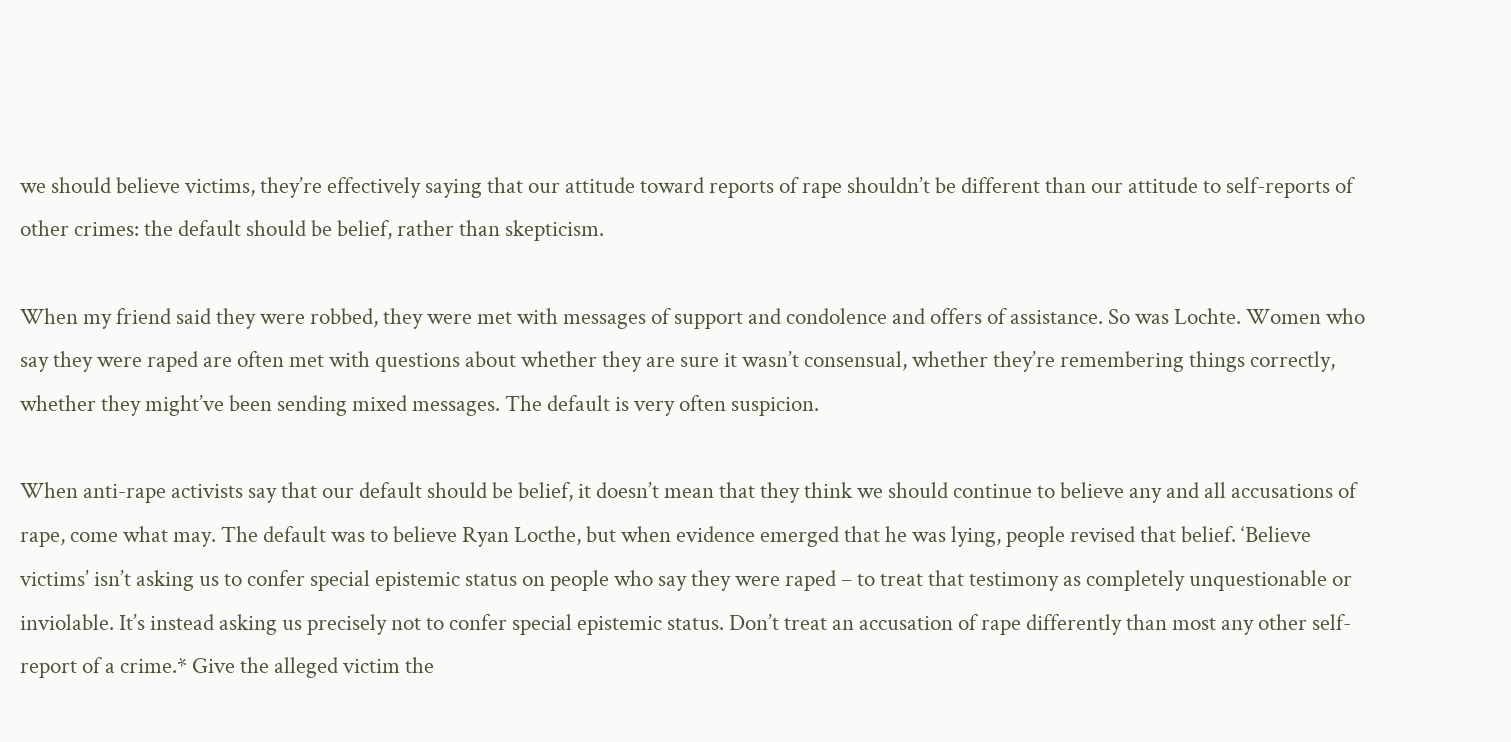we should believe victims, they’re effectively saying that our attitude toward reports of rape shouldn’t be different than our attitude to self-reports of other crimes: the default should be belief, rather than skepticism.

When my friend said they were robbed, they were met with messages of support and condolence and offers of assistance. So was Lochte. Women who say they were raped are often met with questions about whether they are sure it wasn’t consensual, whether they’re remembering things correctly, whether they might’ve been sending mixed messages. The default is very often suspicion.

When anti-rape activists say that our default should be belief, it doesn’t mean that they think we should continue to believe any and all accusations of rape, come what may. The default was to believe Ryan Locthe, but when evidence emerged that he was lying, people revised that belief. ‘Believe victims’ isn’t asking us to confer special epistemic status on people who say they were raped – to treat that testimony as completely unquestionable or inviolable. It’s instead asking us precisely not to confer special epistemic status. Don’t treat an accusation of rape differently than most any other self-report of a crime.* Give the alleged victim the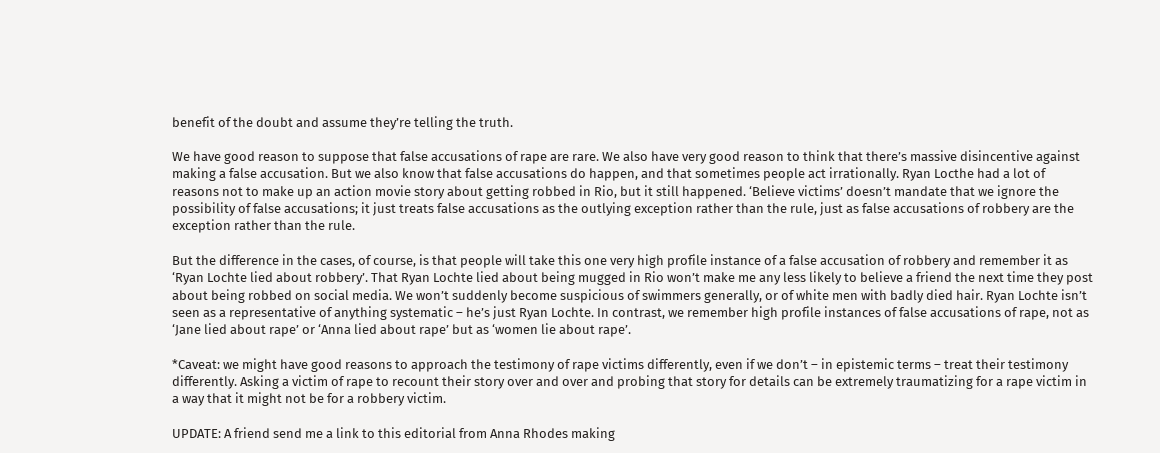benefit of the doubt and assume they’re telling the truth.

We have good reason to suppose that false accusations of rape are rare. We also have very good reason to think that there’s massive disincentive against making a false accusation. But we also know that false accusations do happen, and that sometimes people act irrationally. Ryan Locthe had a lot of reasons not to make up an action movie story about getting robbed in Rio, but it still happened. ‘Believe victims’ doesn’t mandate that we ignore the possibility of false accusations; it just treats false accusations as the outlying exception rather than the rule, just as false accusations of robbery are the exception rather than the rule.

But the difference in the cases, of course, is that people will take this one very high profile instance of a false accusation of robbery and remember it as ‘Ryan Lochte lied about robbery’. That Ryan Lochte lied about being mugged in Rio won’t make me any less likely to believe a friend the next time they post about being robbed on social media. We won’t suddenly become suspicious of swimmers generally, or of white men with badly died hair. Ryan Lochte isn’t seen as a representative of anything systematic – he’s just Ryan Lochte. In contrast, we remember high profile instances of false accusations of rape, not as ‘Jane lied about rape’ or ‘Anna lied about rape’ but as ‘women lie about rape’.

*Caveat: we might have good reasons to approach the testimony of rape victims differently, even if we don’t – in epistemic terms – treat their testimony differently. Asking a victim of rape to recount their story over and over and probing that story for details can be extremely traumatizing for a rape victim in a way that it might not be for a robbery victim.

UPDATE: A friend send me a link to this editorial from Anna Rhodes making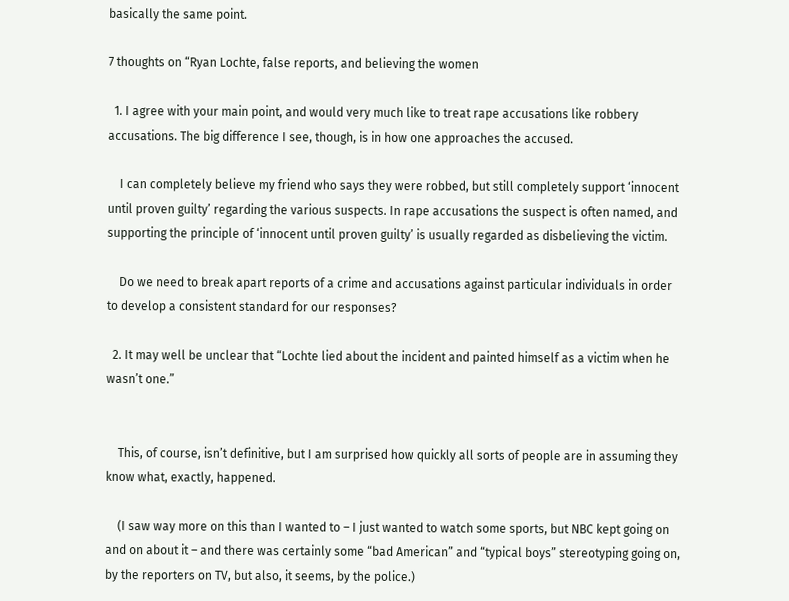basically the same point.

7 thoughts on “Ryan Lochte, false reports, and believing the women

  1. I agree with your main point, and would very much like to treat rape accusations like robbery accusations. The big difference I see, though, is in how one approaches the accused.

    I can completely believe my friend who says they were robbed, but still completely support ‘innocent until proven guilty’ regarding the various suspects. In rape accusations the suspect is often named, and supporting the principle of ‘innocent until proven guilty’ is usually regarded as disbelieving the victim.

    Do we need to break apart reports of a crime and accusations against particular individuals in order to develop a consistent standard for our responses?

  2. It may well be unclear that “Lochte lied about the incident and painted himself as a victim when he wasn’t one.”


    This, of course, isn’t definitive, but I am surprised how quickly all sorts of people are in assuming they know what, exactly, happened.

    (I saw way more on this than I wanted to – I just wanted to watch some sports, but NBC kept going on and on about it – and there was certainly some “bad American” and “typical boys” stereotyping going on, by the reporters on TV, but also, it seems, by the police.)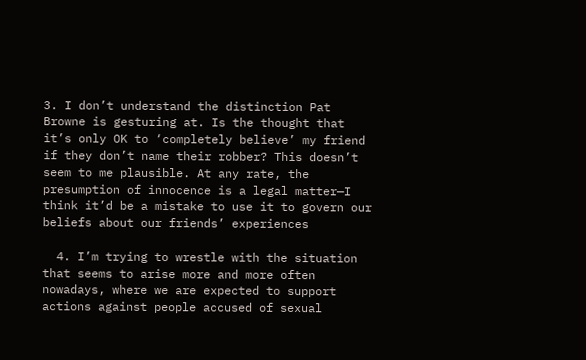3. I don’t understand the distinction Pat Browne is gesturing at. Is the thought that it’s only OK to ‘completely believe’ my friend if they don’t name their robber? This doesn’t seem to me plausible. At any rate, the presumption of innocence is a legal matter—I think it’d be a mistake to use it to govern our beliefs about our friends’ experiences

  4. I’m trying to wrestle with the situation that seems to arise more and more often nowadays, where we are expected to support actions against people accused of sexual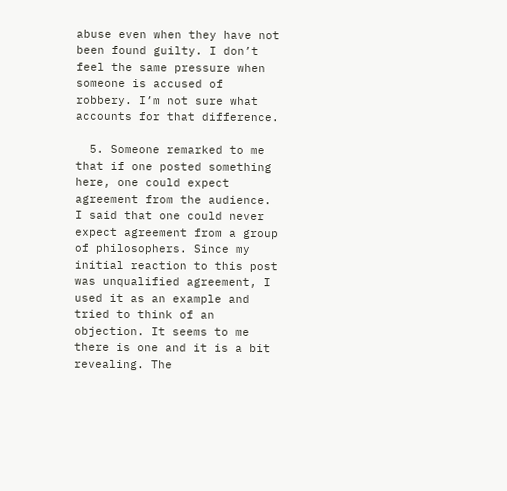abuse even when they have not been found guilty. I don’t feel the same pressure when someone is accused of robbery. I’m not sure what accounts for that difference.

  5. Someone remarked to me that if one posted something here, one could expect agreement from the audience. I said that one could never expect agreement from a group of philosophers. Since my initial reaction to this post was unqualified agreement, I used it as an example and tried to think of an objection. It seems to me there is one and it is a bit revealing. The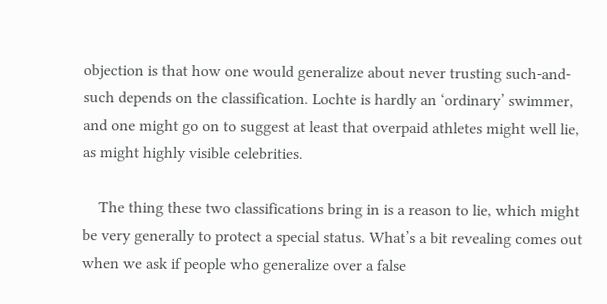objection is that how one would generalize about never trusting such-and-such depends on the classification. Lochte is hardly an ‘ordinary’ swimmer, and one might go on to suggest at least that overpaid athletes might well lie, as might highly visible celebrities.

    The thing these two classifications bring in is a reason to lie, which might be very generally to protect a special status. What’s a bit revealing comes out when we ask if people who generalize over a false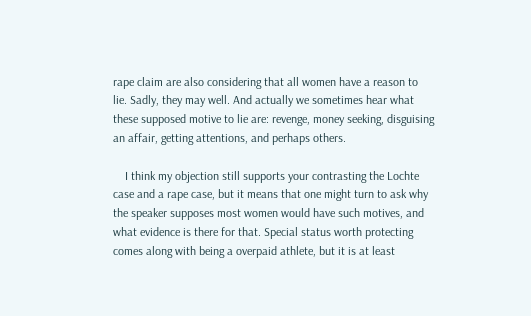rape claim are also considering that all women have a reason to lie. Sadly, they may well. And actually we sometimes hear what these supposed motive to lie are: revenge, money seeking, disguising an affair, getting attentions, and perhaps others.

    I think my objection still supports your contrasting the Lochte case and a rape case, but it means that one might turn to ask why the speaker supposes most women would have such motives, and what evidence is there for that. Special status worth protecting comes along with being a overpaid athlete, but it is at least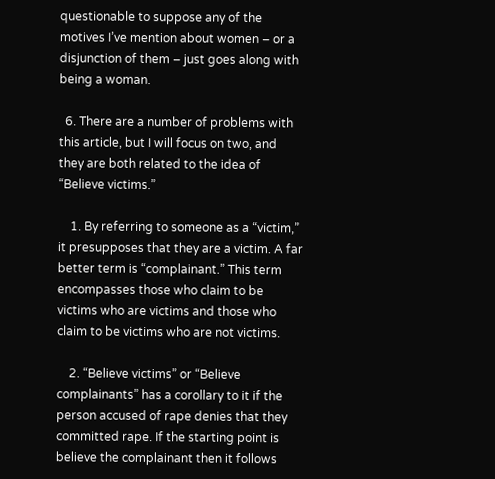questionable to suppose any of the motives I’ve mention about women – or a disjunction of them – just goes along with being a woman.

  6. There are a number of problems with this article, but I will focus on two, and they are both related to the idea of “Believe victims.”

    1. By referring to someone as a “victim,” it presupposes that they are a victim. A far better term is “complainant.” This term encompasses those who claim to be victims who are victims and those who claim to be victims who are not victims.

    2. “Believe victims” or “Believe complainants” has a corollary to it if the person accused of rape denies that they committed rape. If the starting point is believe the complainant then it follows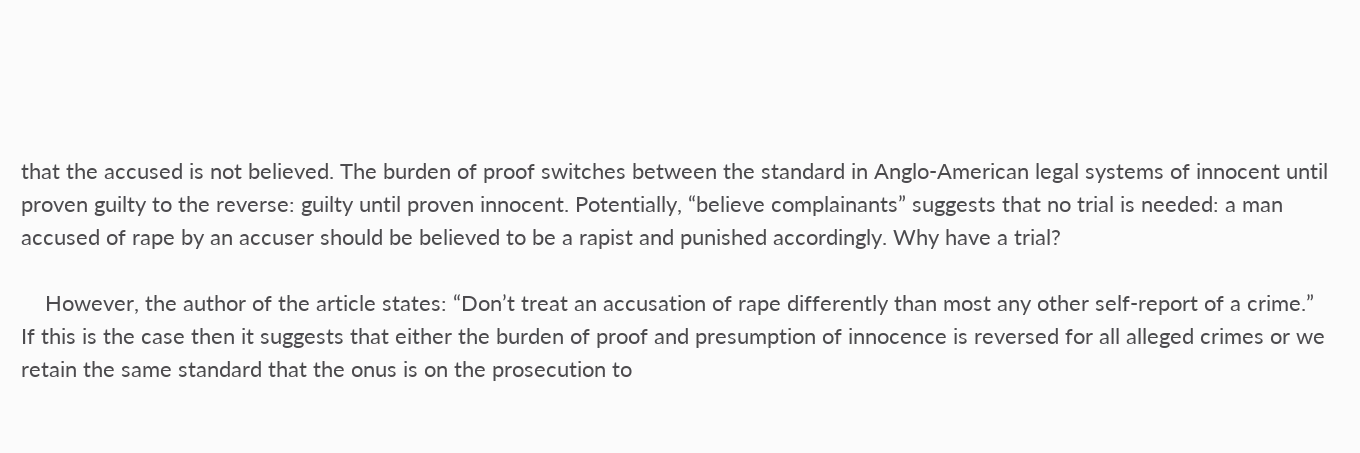that the accused is not believed. The burden of proof switches between the standard in Anglo-American legal systems of innocent until proven guilty to the reverse: guilty until proven innocent. Potentially, “believe complainants” suggests that no trial is needed: a man accused of rape by an accuser should be believed to be a rapist and punished accordingly. Why have a trial?

    However, the author of the article states: “Don’t treat an accusation of rape differently than most any other self-report of a crime.” If this is the case then it suggests that either the burden of proof and presumption of innocence is reversed for all alleged crimes or we retain the same standard that the onus is on the prosecution to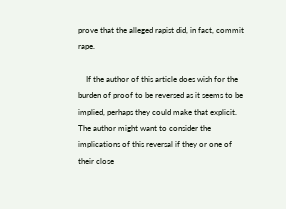prove that the alleged rapist did, in fact, commit rape.

    If the author of this article does wish for the burden of proof to be reversed as it seems to be implied, perhaps they could make that explicit. The author might want to consider the implications of this reversal if they or one of their close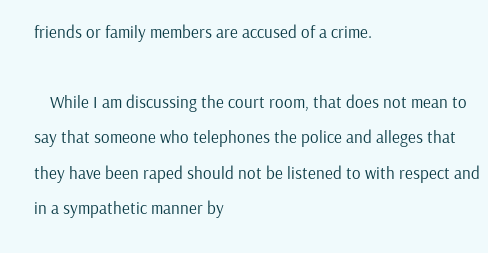friends or family members are accused of a crime.

    While I am discussing the court room, that does not mean to say that someone who telephones the police and alleges that they have been raped should not be listened to with respect and in a sympathetic manner by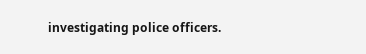investigating police officers.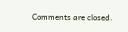Comments are closed.